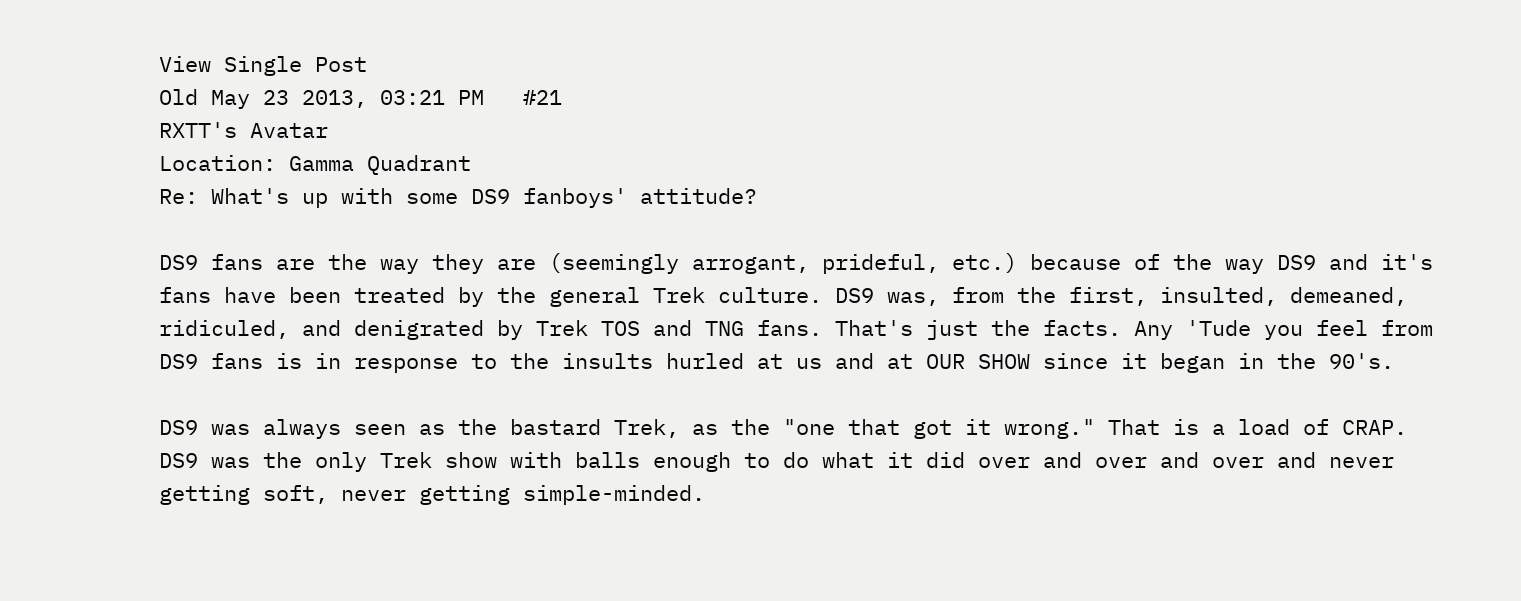View Single Post
Old May 23 2013, 03:21 PM   #21
RXTT's Avatar
Location: Gamma Quadrant
Re: What's up with some DS9 fanboys' attitude?

DS9 fans are the way they are (seemingly arrogant, prideful, etc.) because of the way DS9 and it's fans have been treated by the general Trek culture. DS9 was, from the first, insulted, demeaned, ridiculed, and denigrated by Trek TOS and TNG fans. That's just the facts. Any 'Tude you feel from DS9 fans is in response to the insults hurled at us and at OUR SHOW since it began in the 90's.

DS9 was always seen as the bastard Trek, as the "one that got it wrong." That is a load of CRAP. DS9 was the only Trek show with balls enough to do what it did over and over and over and never getting soft, never getting simple-minded.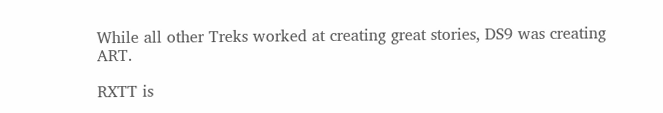While all other Treks worked at creating great stories, DS9 was creating ART.

RXTT is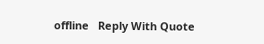offline   Reply With Quote